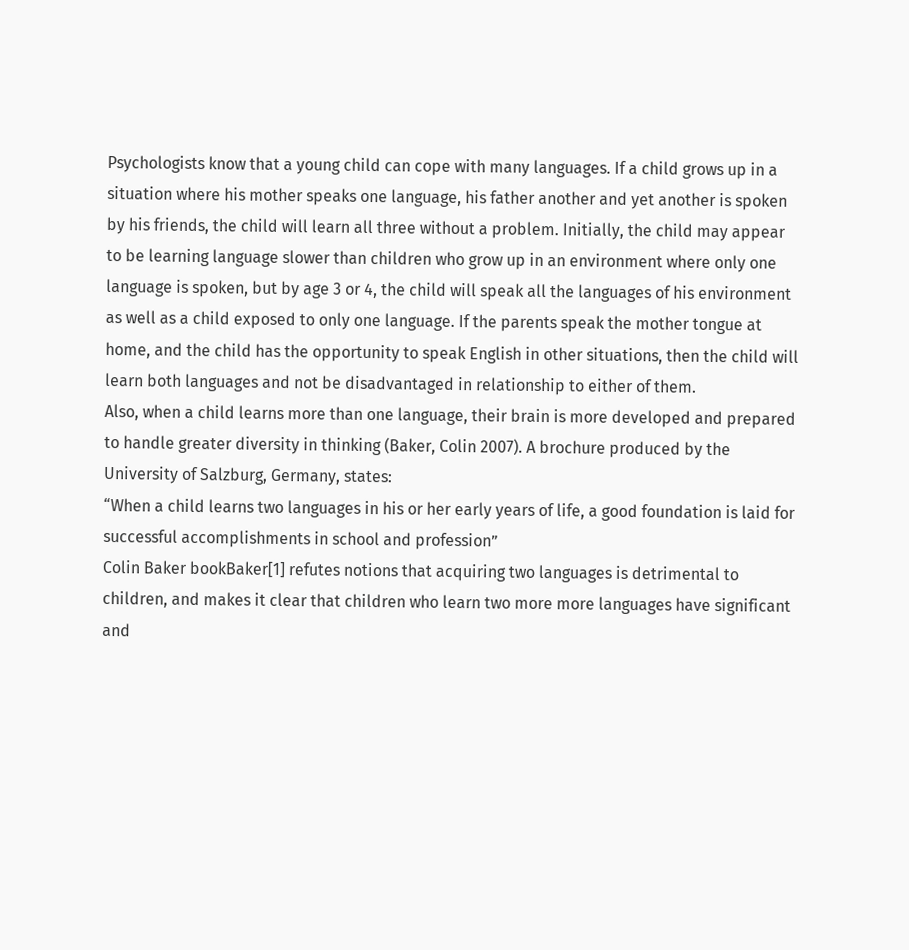Psychologists know that a young child can cope with many languages. If a child grows up in a situation where his mother speaks one language, his father another and yet another is spoken by his friends, the child will learn all three without a problem. Initially, the child may appear to be learning language slower than children who grow up in an environment where only one language is spoken, but by age 3 or 4, the child will speak all the languages of his environment as well as a child exposed to only one language. If the parents speak the mother tongue at home, and the child has the opportunity to speak English in other situations, then the child will learn both languages and not be disadvantaged in relationship to either of them.
Also, when a child learns more than one language, their brain is more developed and prepared to handle greater diversity in thinking (Baker, Colin 2007). A brochure produced by the University of Salzburg, Germany, states:
“When a child learns two languages in his or her early years of life, a good foundation is laid for successful accomplishments in school and profession”
Colin Baker bookBaker[1] refutes notions that acquiring two languages is detrimental to children, and makes it clear that children who learn two more more languages have significant and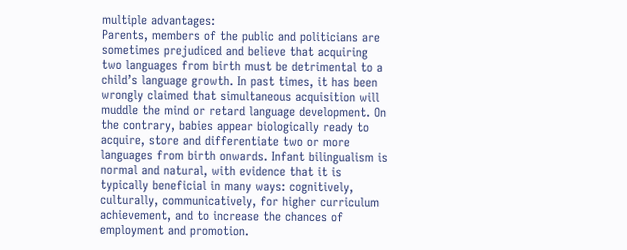multiple advantages:
Parents, members of the public and politicians are sometimes prejudiced and believe that acquiring two languages from birth must be detrimental to a child’s language growth. In past times, it has been wrongly claimed that simultaneous acquisition will muddle the mind or retard language development. On the contrary, babies appear biologically ready to acquire, store and differentiate two or more languages from birth onwards. Infant bilingualism is normal and natural, with evidence that it is typically beneficial in many ways: cognitively, culturally, communicatively, for higher curriculum achievement, and to increase the chances of employment and promotion.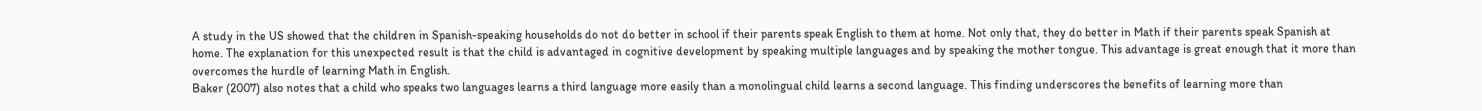A study in the US showed that the children in Spanish-speaking households do not do better in school if their parents speak English to them at home. Not only that, they do better in Math if their parents speak Spanish at home. The explanation for this unexpected result is that the child is advantaged in cognitive development by speaking multiple languages and by speaking the mother tongue. This advantage is great enough that it more than overcomes the hurdle of learning Math in English.
Baker (2007) also notes that a child who speaks two languages learns a third language more easily than a monolingual child learns a second language. This finding underscores the benefits of learning more than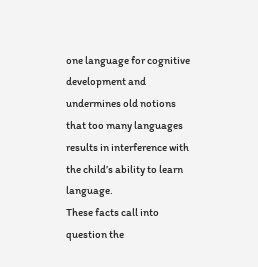one language for cognitive development and undermines old notions that too many languages results in interference with the child’s ability to learn language.
These facts call into question the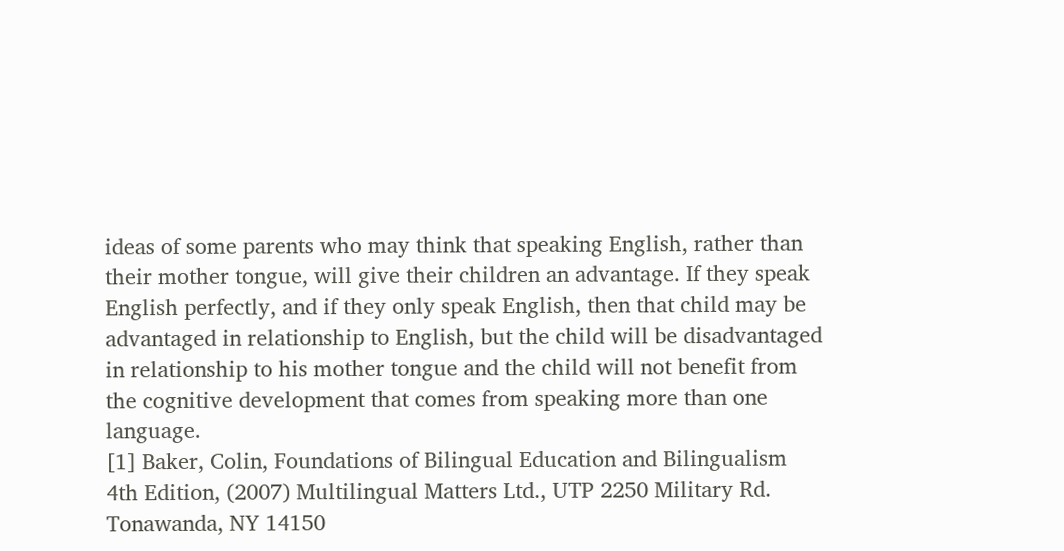ideas of some parents who may think that speaking English, rather than their mother tongue, will give their children an advantage. If they speak English perfectly, and if they only speak English, then that child may be advantaged in relationship to English, but the child will be disadvantaged in relationship to his mother tongue and the child will not benefit from the cognitive development that comes from speaking more than one language.
[1] Baker, Colin, Foundations of Bilingual Education and Bilingualism 4th Edition, (2007) Multilingual Matters Ltd., UTP 2250 Military Rd. Tonawanda, NY 14150